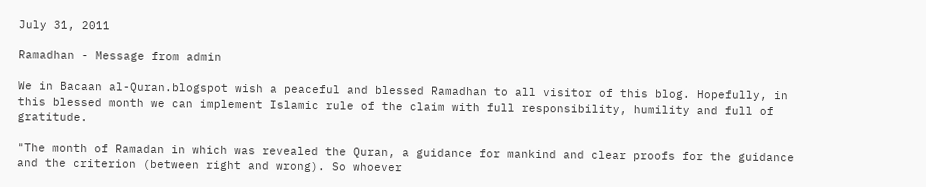July 31, 2011

Ramadhan - Message from admin

We in Bacaan al-Quran.blogspot wish a peaceful and blessed Ramadhan to all visitor of this blog. Hopefully, in this blessed month we can implement Islamic rule of the claim with full responsibility, humility and full of gratitude.

"The month of Ramadan in which was revealed the Quran, a guidance for mankind and clear proofs for the guidance and the criterion (between right and wrong). So whoever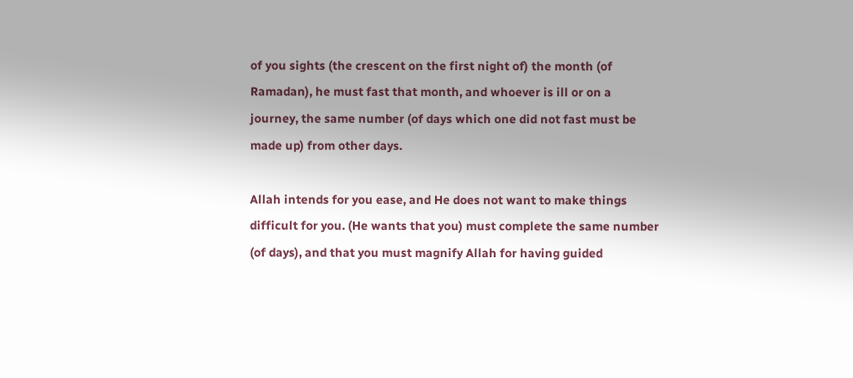of you sights (the crescent on the first night of) the month (of Ramadan), he must fast that month, and whoever is ill or on a journey, the same number (of days which one did not fast must be made up) from other days.

Allah intends for you ease, and He does not want to make things difficult for you. (He wants that you) must complete the same number (of days), and that you must magnify Allah for having guided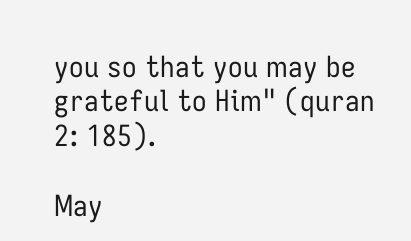you so that you may be grateful to Him" (quran 2: 185).

May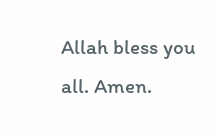Allah bless you all. Amen.